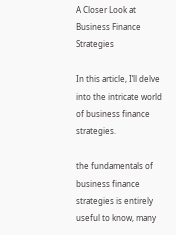A Closer Look at Business Finance Strategies

In this article, I’ll delve into the intricate world of business finance strategies.

the fundamentals of business finance strategies is entirely useful to know, many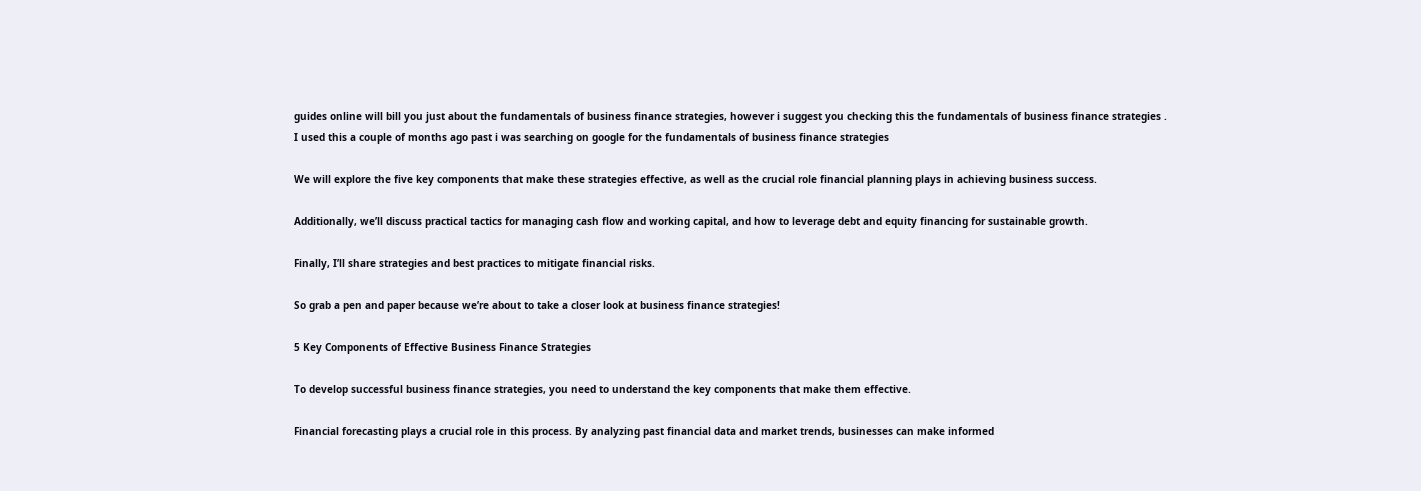guides online will bill you just about the fundamentals of business finance strategies, however i suggest you checking this the fundamentals of business finance strategies . I used this a couple of months ago past i was searching on google for the fundamentals of business finance strategies

We will explore the five key components that make these strategies effective, as well as the crucial role financial planning plays in achieving business success.

Additionally, we’ll discuss practical tactics for managing cash flow and working capital, and how to leverage debt and equity financing for sustainable growth.

Finally, I’ll share strategies and best practices to mitigate financial risks.

So grab a pen and paper because we’re about to take a closer look at business finance strategies!

5 Key Components of Effective Business Finance Strategies

To develop successful business finance strategies, you need to understand the key components that make them effective.

Financial forecasting plays a crucial role in this process. By analyzing past financial data and market trends, businesses can make informed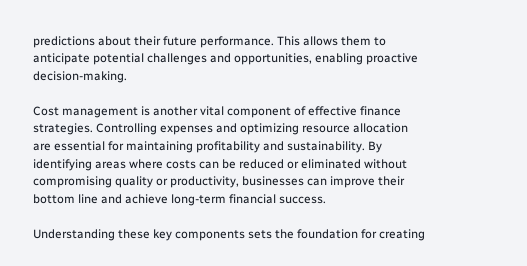predictions about their future performance. This allows them to anticipate potential challenges and opportunities, enabling proactive decision-making.

Cost management is another vital component of effective finance strategies. Controlling expenses and optimizing resource allocation are essential for maintaining profitability and sustainability. By identifying areas where costs can be reduced or eliminated without compromising quality or productivity, businesses can improve their bottom line and achieve long-term financial success.

Understanding these key components sets the foundation for creating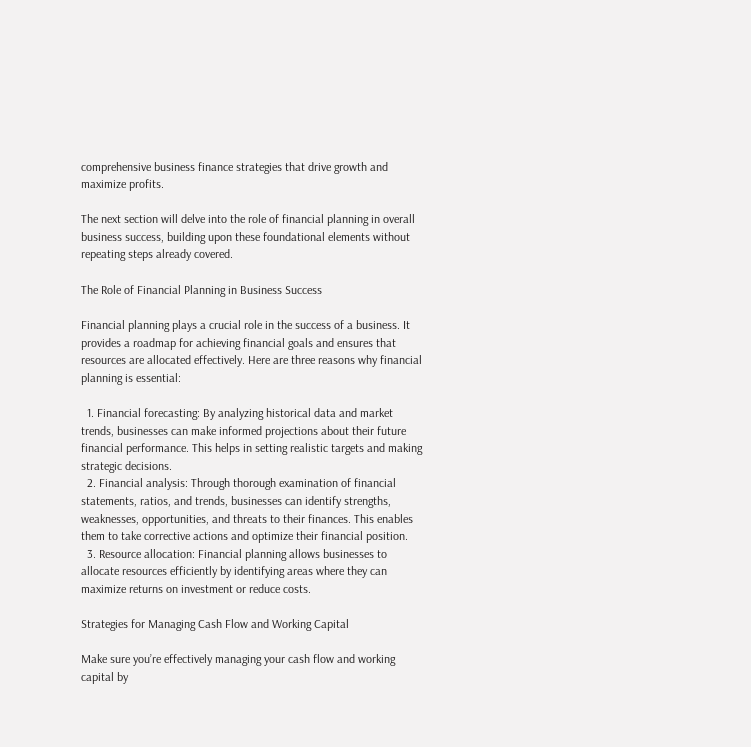comprehensive business finance strategies that drive growth and maximize profits.

The next section will delve into the role of financial planning in overall business success, building upon these foundational elements without repeating steps already covered.

The Role of Financial Planning in Business Success

Financial planning plays a crucial role in the success of a business. It provides a roadmap for achieving financial goals and ensures that resources are allocated effectively. Here are three reasons why financial planning is essential:

  1. Financial forecasting: By analyzing historical data and market trends, businesses can make informed projections about their future financial performance. This helps in setting realistic targets and making strategic decisions.
  2. Financial analysis: Through thorough examination of financial statements, ratios, and trends, businesses can identify strengths, weaknesses, opportunities, and threats to their finances. This enables them to take corrective actions and optimize their financial position.
  3. Resource allocation: Financial planning allows businesses to allocate resources efficiently by identifying areas where they can maximize returns on investment or reduce costs.

Strategies for Managing Cash Flow and Working Capital

Make sure you’re effectively managing your cash flow and working capital by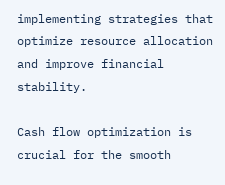implementing strategies that optimize resource allocation and improve financial stability.

Cash flow optimization is crucial for the smooth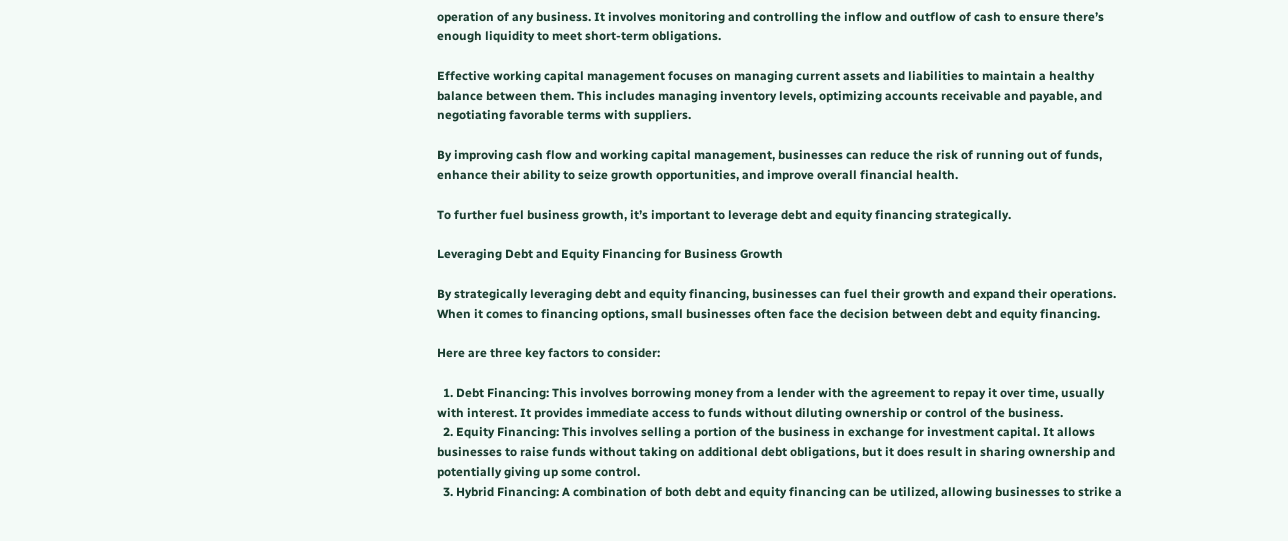operation of any business. It involves monitoring and controlling the inflow and outflow of cash to ensure there’s enough liquidity to meet short-term obligations.

Effective working capital management focuses on managing current assets and liabilities to maintain a healthy balance between them. This includes managing inventory levels, optimizing accounts receivable and payable, and negotiating favorable terms with suppliers.

By improving cash flow and working capital management, businesses can reduce the risk of running out of funds, enhance their ability to seize growth opportunities, and improve overall financial health.

To further fuel business growth, it’s important to leverage debt and equity financing strategically.

Leveraging Debt and Equity Financing for Business Growth

By strategically leveraging debt and equity financing, businesses can fuel their growth and expand their operations. When it comes to financing options, small businesses often face the decision between debt and equity financing.

Here are three key factors to consider:

  1. Debt Financing: This involves borrowing money from a lender with the agreement to repay it over time, usually with interest. It provides immediate access to funds without diluting ownership or control of the business.
  2. Equity Financing: This involves selling a portion of the business in exchange for investment capital. It allows businesses to raise funds without taking on additional debt obligations, but it does result in sharing ownership and potentially giving up some control.
  3. Hybrid Financing: A combination of both debt and equity financing can be utilized, allowing businesses to strike a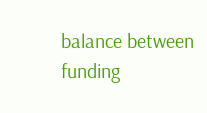balance between funding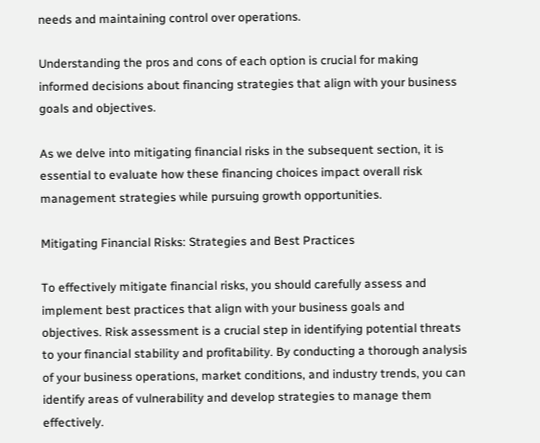needs and maintaining control over operations.

Understanding the pros and cons of each option is crucial for making informed decisions about financing strategies that align with your business goals and objectives.

As we delve into mitigating financial risks in the subsequent section, it is essential to evaluate how these financing choices impact overall risk management strategies while pursuing growth opportunities.

Mitigating Financial Risks: Strategies and Best Practices

To effectively mitigate financial risks, you should carefully assess and implement best practices that align with your business goals and objectives. Risk assessment is a crucial step in identifying potential threats to your financial stability and profitability. By conducting a thorough analysis of your business operations, market conditions, and industry trends, you can identify areas of vulnerability and develop strategies to manage them effectively.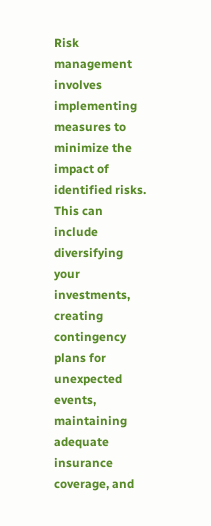Risk management involves implementing measures to minimize the impact of identified risks. This can include diversifying your investments, creating contingency plans for unexpected events, maintaining adequate insurance coverage, and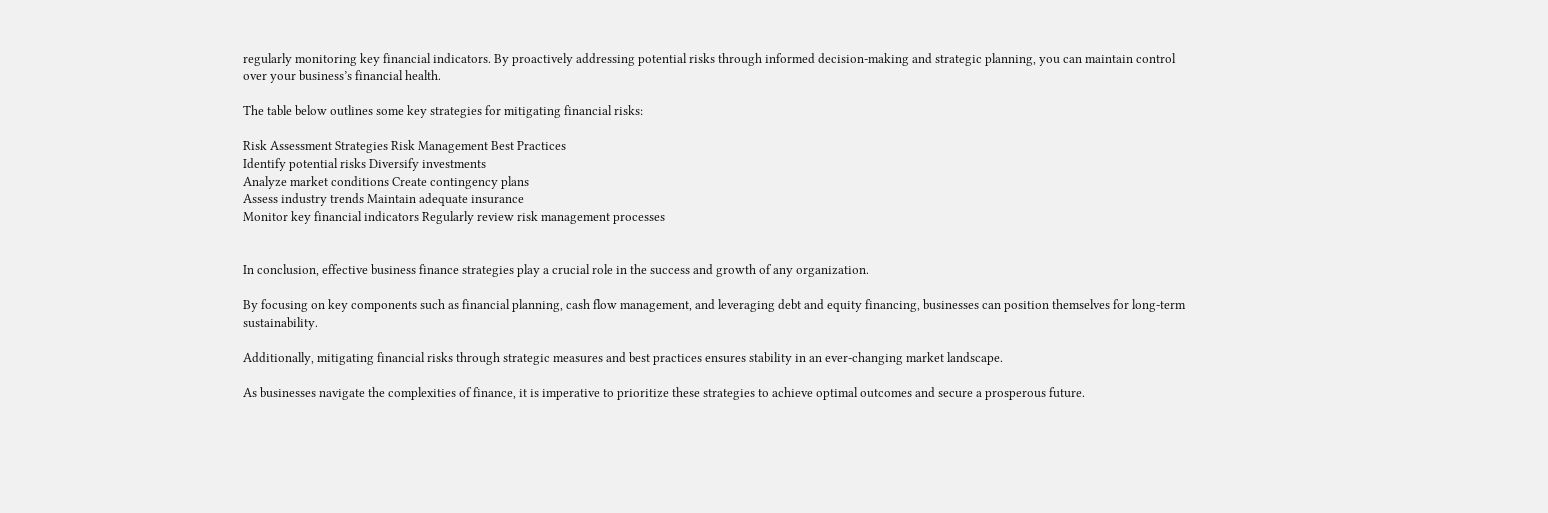regularly monitoring key financial indicators. By proactively addressing potential risks through informed decision-making and strategic planning, you can maintain control over your business’s financial health.

The table below outlines some key strategies for mitigating financial risks:

Risk Assessment Strategies Risk Management Best Practices
Identify potential risks Diversify investments
Analyze market conditions Create contingency plans
Assess industry trends Maintain adequate insurance
Monitor key financial indicators Regularly review risk management processes


In conclusion, effective business finance strategies play a crucial role in the success and growth of any organization.

By focusing on key components such as financial planning, cash flow management, and leveraging debt and equity financing, businesses can position themselves for long-term sustainability.

Additionally, mitigating financial risks through strategic measures and best practices ensures stability in an ever-changing market landscape.

As businesses navigate the complexities of finance, it is imperative to prioritize these strategies to achieve optimal outcomes and secure a prosperous future.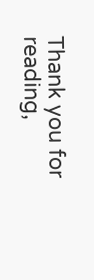Thank you for reading,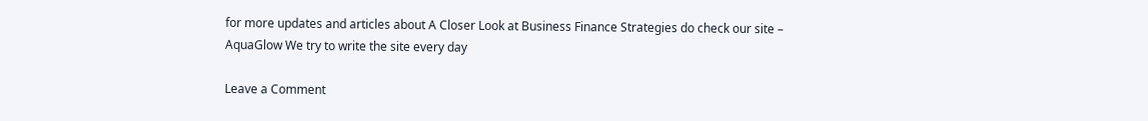for more updates and articles about A Closer Look at Business Finance Strategies do check our site – AquaGlow We try to write the site every day

Leave a Comment